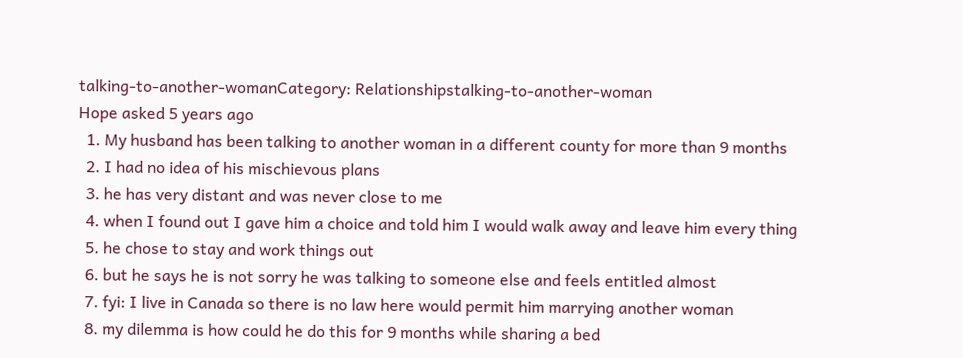talking-to-another-womanCategory: Relationshipstalking-to-another-woman
Hope asked 5 years ago
  1. My husband has been talking to another woman in a different county for more than 9 months
  2. I had no idea of his mischievous plans
  3. he has very distant and was never close to me
  4. when I found out I gave him a choice and told him I would walk away and leave him every thing
  5. he chose to stay and work things out
  6. but he says he is not sorry he was talking to someone else and feels entitled almost
  7. fyi: I live in Canada so there is no law here would permit him marrying another woman
  8. my dilemma is how could he do this for 9 months while sharing a bed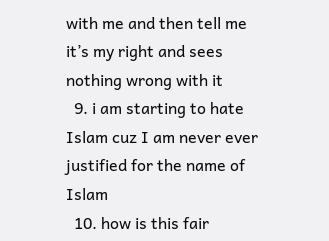with me and then tell me it’s my right and sees nothing wrong with it
  9. i am starting to hate Islam cuz I am never ever justified for the name of Islam
  10. how is this fair